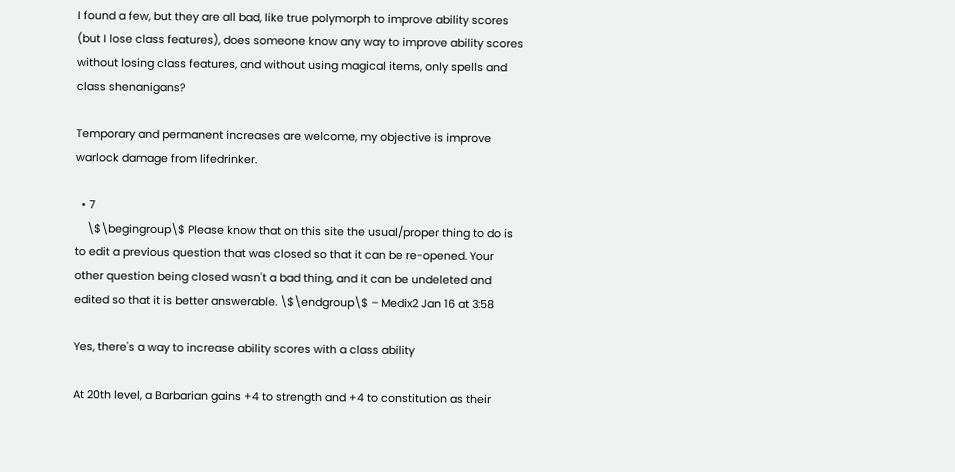I found a few, but they are all bad, like true polymorph to improve ability scores (but I lose class features), does someone know any way to improve ability scores without losing class features, and without using magical items, only spells and class shenanigans?

Temporary and permanent increases are welcome, my objective is improve warlock damage from lifedrinker.

  • 7
    \$\begingroup\$ Please know that on this site the usual/proper thing to do is to edit a previous question that was closed so that it can be re-opened. Your other question being closed wasn't a bad thing, and it can be undeleted and edited so that it is better answerable. \$\endgroup\$ – Medix2 Jan 16 at 3:58

Yes, there's a way to increase ability scores with a class ability

At 20th level, a Barbarian gains +4 to strength and +4 to constitution as their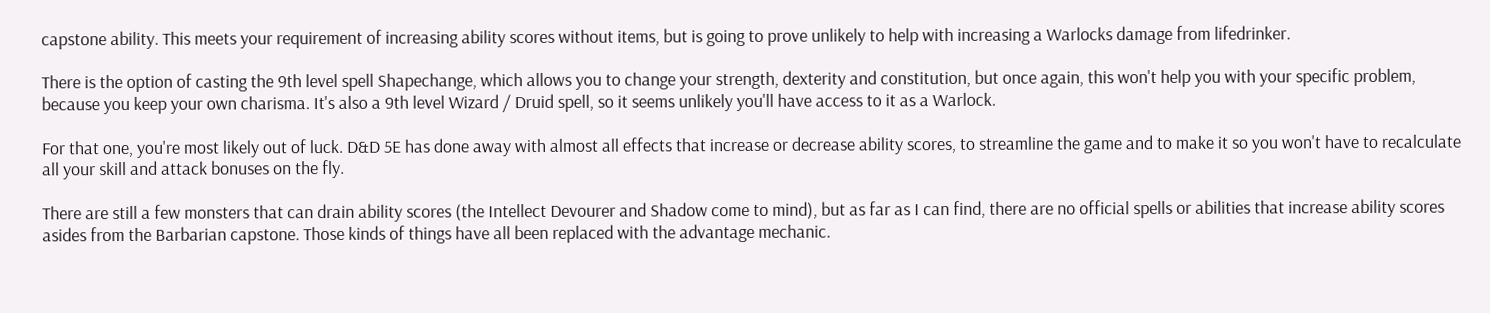capstone ability. This meets your requirement of increasing ability scores without items, but is going to prove unlikely to help with increasing a Warlocks damage from lifedrinker.

There is the option of casting the 9th level spell Shapechange, which allows you to change your strength, dexterity and constitution, but once again, this won't help you with your specific problem, because you keep your own charisma. It's also a 9th level Wizard / Druid spell, so it seems unlikely you'll have access to it as a Warlock.

For that one, you're most likely out of luck. D&D 5E has done away with almost all effects that increase or decrease ability scores, to streamline the game and to make it so you won't have to recalculate all your skill and attack bonuses on the fly.

There are still a few monsters that can drain ability scores (the Intellect Devourer and Shadow come to mind), but as far as I can find, there are no official spells or abilities that increase ability scores asides from the Barbarian capstone. Those kinds of things have all been replaced with the advantage mechanic.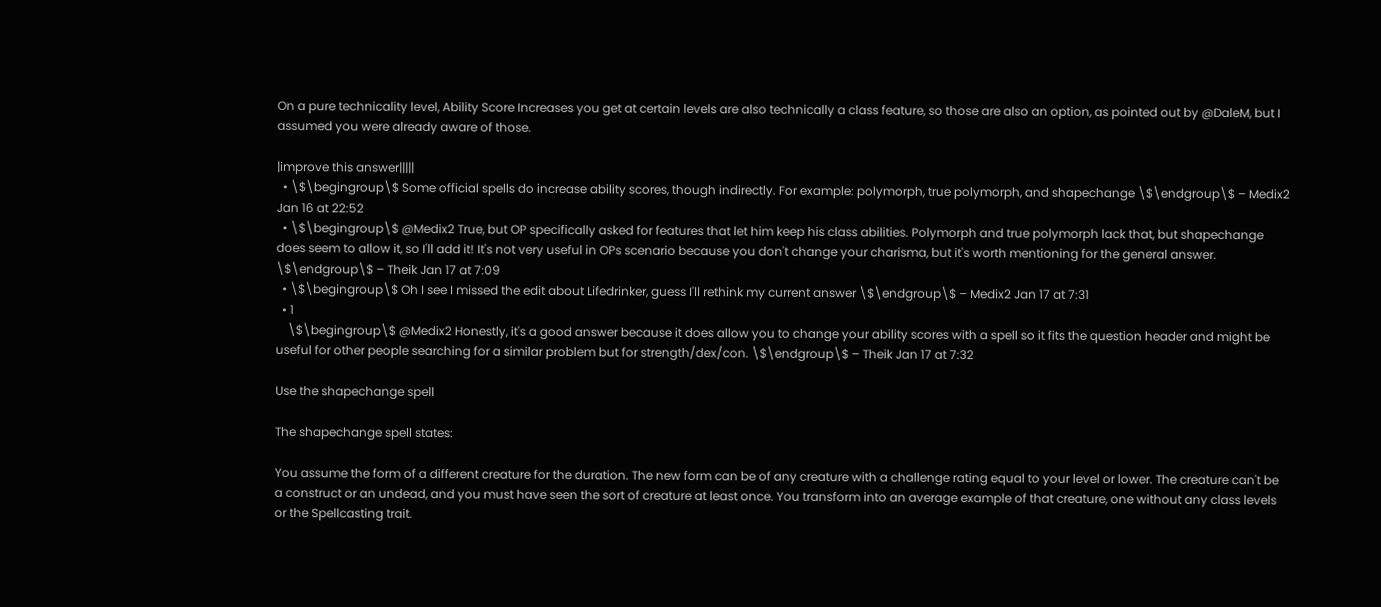On a pure technicality level, Ability Score Increases you get at certain levels are also technically a class feature, so those are also an option, as pointed out by @DaleM, but I assumed you were already aware of those.

|improve this answer|||||
  • \$\begingroup\$ Some official spells do increase ability scores, though indirectly. For example: polymorph, true polymorph, and shapechange \$\endgroup\$ – Medix2 Jan 16 at 22:52
  • \$\begingroup\$ @Medix2 True, but OP specifically asked for features that let him keep his class abilities. Polymorph and true polymorph lack that, but shapechange does seem to allow it, so I'll add it! It's not very useful in OPs scenario because you don't change your charisma, but it's worth mentioning for the general answer. \$\endgroup\$ – Theik Jan 17 at 7:09
  • \$\begingroup\$ Oh I see I missed the edit about Lifedrinker, guess I'll rethink my current answer \$\endgroup\$ – Medix2 Jan 17 at 7:31
  • 1
    \$\begingroup\$ @Medix2 Honestly, it's a good answer because it does allow you to change your ability scores with a spell so it fits the question header and might be useful for other people searching for a similar problem but for strength/dex/con. \$\endgroup\$ – Theik Jan 17 at 7:32

Use the shapechange spell

The shapechange spell states:

You assume the form of a different creature for the duration. The new form can be of any creature with a challenge rating equal to your level or lower. The creature can't be a construct or an undead, and you must have seen the sort of creature at least once. You transform into an average example of that creature, one without any class levels or the Spellcasting trait.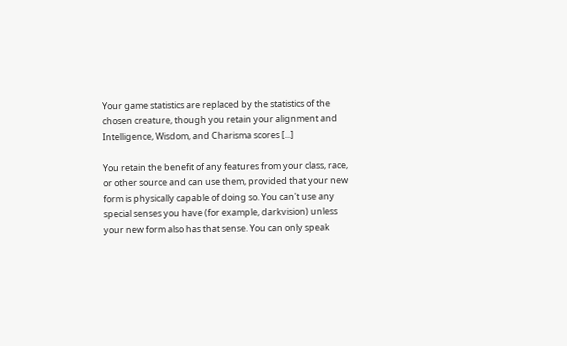Your game statistics are replaced by the statistics of the chosen creature, though you retain your alignment and Intelligence, Wisdom, and Charisma scores [...]

You retain the benefit of any features from your class, race, or other source and can use them, provided that your new form is physically capable of doing so. You can't use any special senses you have (for example, darkvision) unless your new form also has that sense. You can only speak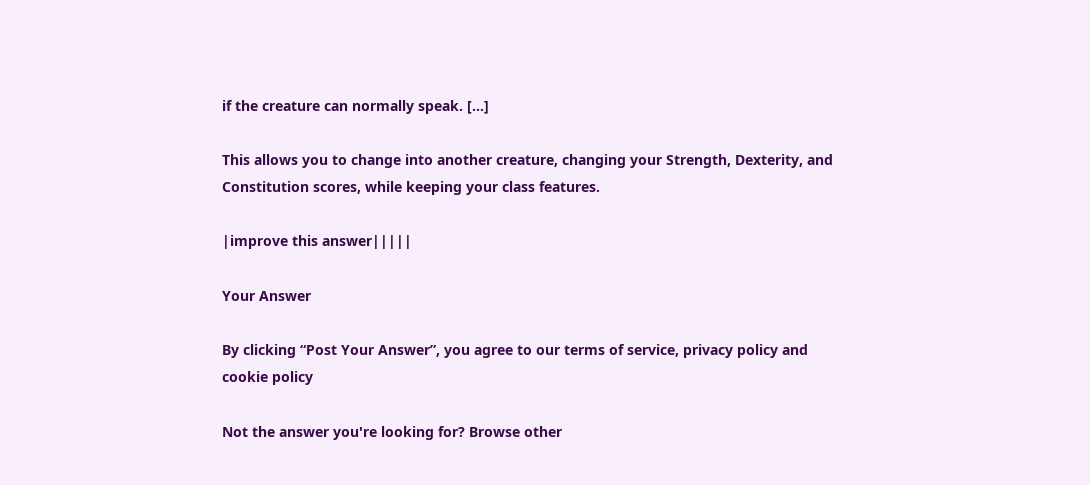if the creature can normally speak. [...]

This allows you to change into another creature, changing your Strength, Dexterity, and Constitution scores, while keeping your class features.

|improve this answer|||||

Your Answer

By clicking “Post Your Answer”, you agree to our terms of service, privacy policy and cookie policy

Not the answer you're looking for? Browse other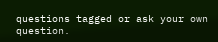questions tagged or ask your own question.